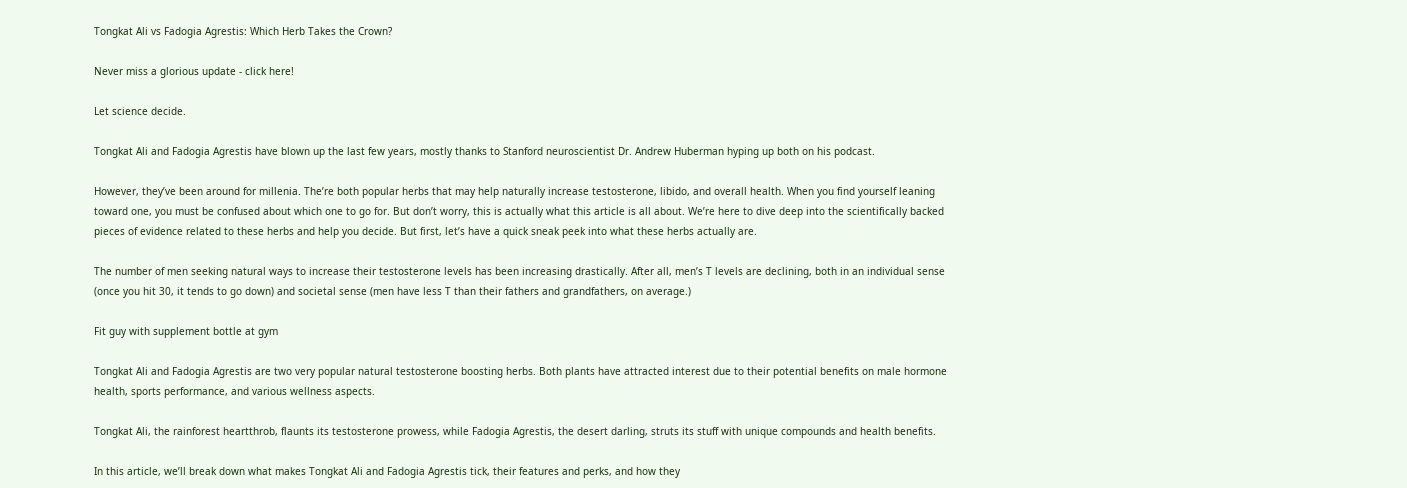Tongkat Ali vs Fadogia Agrestis: Which Herb Takes the Crown?

Never miss a glorious update - click here!

Let science decide.

Tongkat Ali and Fadogia Agrestis have blown up the last few years, mostly thanks to Stanford neuroscientist Dr. Andrew Huberman hyping up both on his podcast.

However, they’ve been around for millenia. The’re both popular herbs that may help naturally increase testosterone, libido, and overall health. When you find yourself leaning toward one, you must be confused about which one to go for. But don’t worry, this is actually what this article is all about. We’re here to dive deep into the scientifically backed pieces of evidence related to these herbs and help you decide. But first, let’s have a quick sneak peek into what these herbs actually are.

The number of men seeking natural ways to increase their testosterone levels has been increasing drastically. After all, men’s T levels are declining, both in an individual sense (once you hit 30, it tends to go down) and societal sense (men have less T than their fathers and grandfathers, on average.)

Fit guy with supplement bottle at gym

Tongkat Ali and Fadogia Agrestis are two very popular natural testosterone boosting herbs. Both plants have attracted interest due to their potential benefits on male hormone health, sports performance, and various wellness aspects.

Tongkat Ali, the rainforest heartthrob, flaunts its testosterone prowess, while Fadogia Agrestis, the desert darling, struts its stuff with unique compounds and health benefits.

In this article, we’ll break down what makes Tongkat Ali and Fadogia Agrestis tick, their features and perks, and how they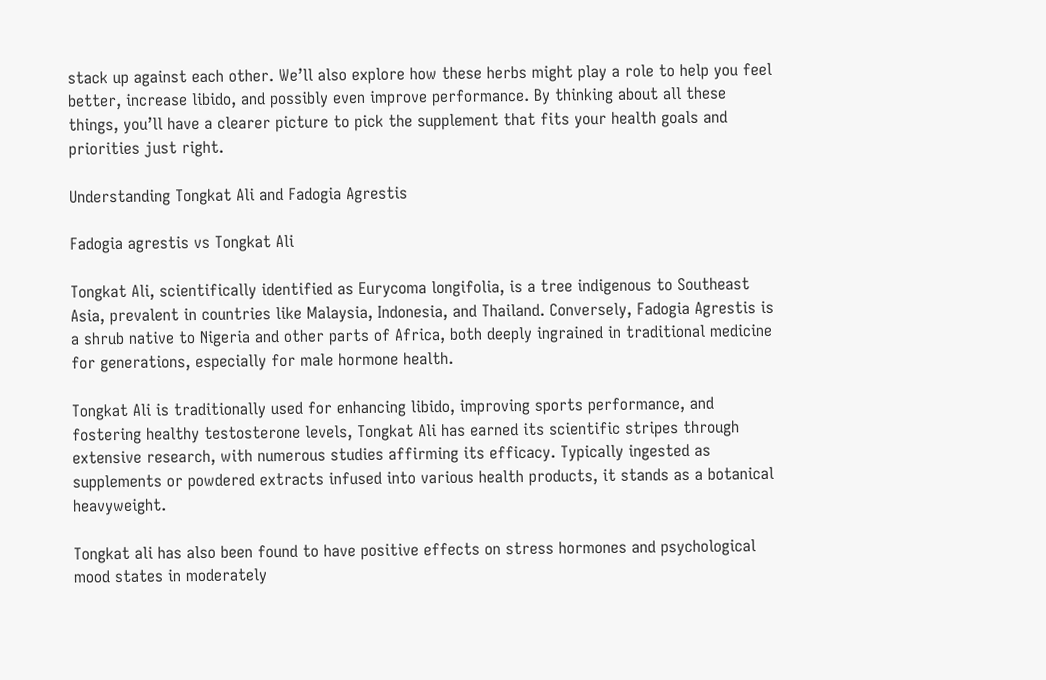stack up against each other. We’ll also explore how these herbs might play a role to help you feel better, increase libido, and possibly even improve performance. By thinking about all these things, you’ll have a clearer picture to pick the supplement that fits your health goals and priorities just right.

Understanding Tongkat Ali and Fadogia Agrestis

Fadogia agrestis vs Tongkat Ali

Tongkat Ali, scientifically identified as Eurycoma longifolia, is a tree indigenous to Southeast Asia, prevalent in countries like Malaysia, Indonesia, and Thailand. Conversely, Fadogia Agrestis is a shrub native to Nigeria and other parts of Africa, both deeply ingrained in traditional medicine for generations, especially for male hormone health.

Tongkat Ali is traditionally used for enhancing libido, improving sports performance, and fostering healthy testosterone levels, Tongkat Ali has earned its scientific stripes through extensive research, with numerous studies affirming its efficacy. Typically ingested as supplements or powdered extracts infused into various health products, it stands as a botanical heavyweight.

Tongkat ali has also been found to have positive effects on stress hormones and psychological mood states in moderately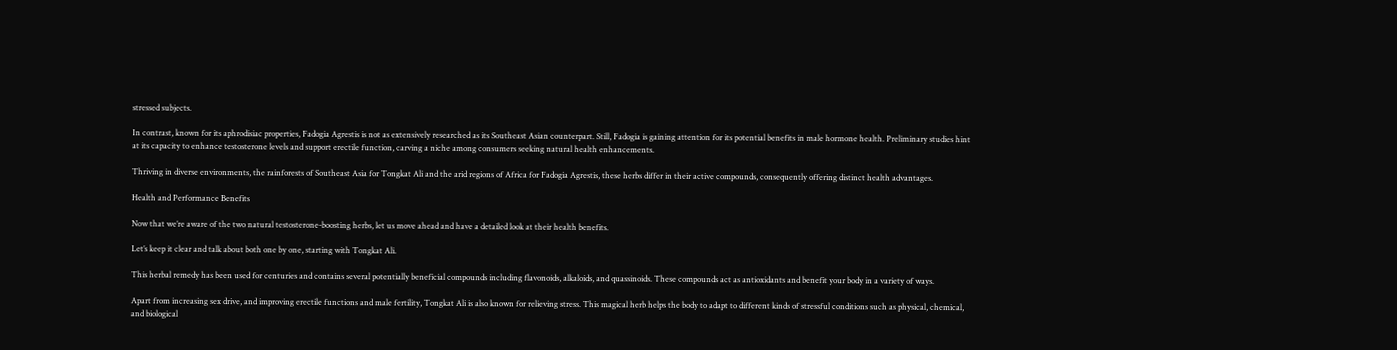stressed subjects.

In contrast, known for its aphrodisiac properties, Fadogia Agrestis is not as extensively researched as its Southeast Asian counterpart. Still, Fadogia is gaining attention for its potential benefits in male hormone health. Preliminary studies hint at its capacity to enhance testosterone levels and support erectile function, carving a niche among consumers seeking natural health enhancements.

Thriving in diverse environments, the rainforests of Southeast Asia for Tongkat Ali and the arid regions of Africa for Fadogia Agrestis, these herbs differ in their active compounds, consequently offering distinct health advantages.

Health and Performance Benefits

Now that we’re aware of the two natural testosterone-boosting herbs, let us move ahead and have a detailed look at their health benefits.

Let’s keep it clear and talk about both one by one, starting with Tongkat Ali.

This herbal remedy has been used for centuries and contains several potentially beneficial compounds including flavonoids, alkaloids, and quassinoids. These compounds act as antioxidants and benefit your body in a variety of ways.

Apart from increasing sex drive, and improving erectile functions and male fertility, Tongkat Ali is also known for relieving stress. This magical herb helps the body to adapt to different kinds of stressful conditions such as physical, chemical, and biological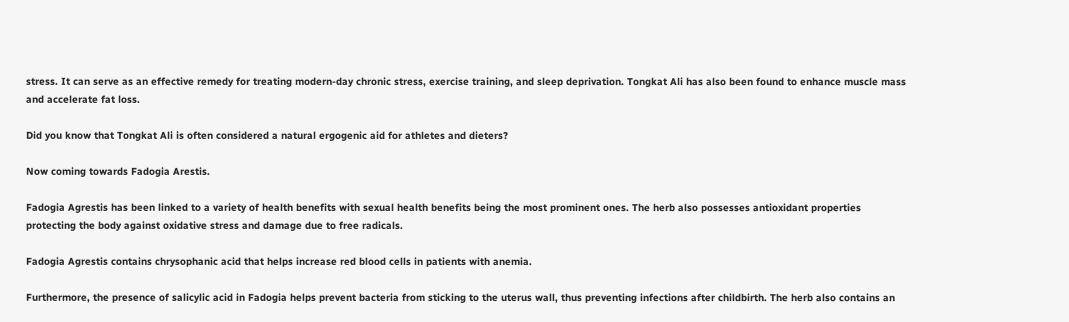stress. It can serve as an effective remedy for treating modern-day chronic stress, exercise training, and sleep deprivation. Tongkat Ali has also been found to enhance muscle mass and accelerate fat loss.

Did you know that Tongkat Ali is often considered a natural ergogenic aid for athletes and dieters?

Now coming towards Fadogia Arestis.

Fadogia Agrestis has been linked to a variety of health benefits with sexual health benefits being the most prominent ones. The herb also possesses antioxidant properties protecting the body against oxidative stress and damage due to free radicals.

Fadogia Agrestis contains chrysophanic acid that helps increase red blood cells in patients with anemia.

Furthermore, the presence of salicylic acid in Fadogia helps prevent bacteria from sticking to the uterus wall, thus preventing infections after childbirth. The herb also contains an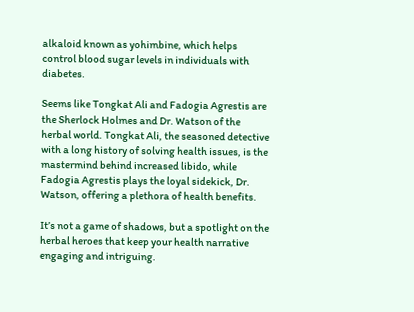alkaloid known as yohimbine, which helps control blood sugar levels in individuals with diabetes.

Seems like Tongkat Ali and Fadogia Agrestis are the Sherlock Holmes and Dr. Watson of the herbal world. Tongkat Ali, the seasoned detective with a long history of solving health issues, is the mastermind behind increased libido, while Fadogia Agrestis plays the loyal sidekick, Dr. Watson, offering a plethora of health benefits.

It’s not a game of shadows, but a spotlight on the herbal heroes that keep your health narrative engaging and intriguing.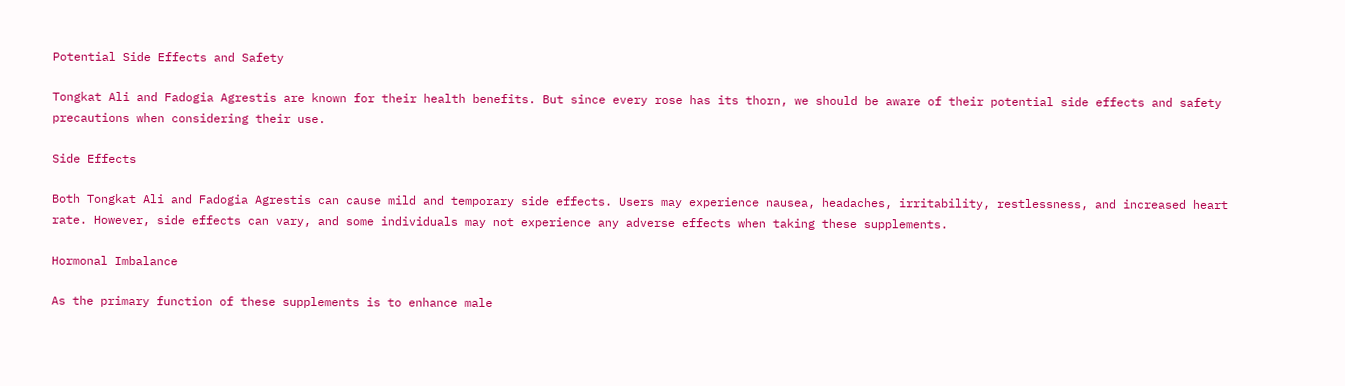Potential Side Effects and Safety

Tongkat Ali and Fadogia Agrestis are known for their health benefits. But since every rose has its thorn, we should be aware of their potential side effects and safety precautions when considering their use.

Side Effects

Both Tongkat Ali and Fadogia Agrestis can cause mild and temporary side effects. Users may experience nausea, headaches, irritability, restlessness, and increased heart rate. However, side effects can vary, and some individuals may not experience any adverse effects when taking these supplements.

Hormonal Imbalance

As the primary function of these supplements is to enhance male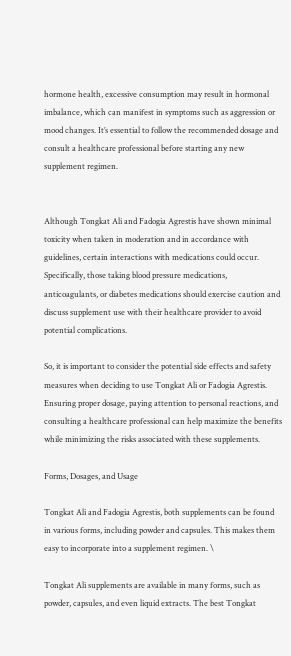hormone health, excessive consumption may result in hormonal imbalance, which can manifest in symptoms such as aggression or mood changes. It’s essential to follow the recommended dosage and consult a healthcare professional before starting any new supplement regimen.


Although Tongkat Ali and Fadogia Agrestis have shown minimal toxicity when taken in moderation and in accordance with guidelines, certain interactions with medications could occur. Specifically, those taking blood pressure medications, anticoagulants, or diabetes medications should exercise caution and discuss supplement use with their healthcare provider to avoid potential complications.

So, it is important to consider the potential side effects and safety measures when deciding to use Tongkat Ali or Fadogia Agrestis. Ensuring proper dosage, paying attention to personal reactions, and consulting a healthcare professional can help maximize the benefits while minimizing the risks associated with these supplements.

Forms, Dosages, and Usage

Tongkat Ali and Fadogia Agrestis, both supplements can be found in various forms, including powder and capsules. This makes them easy to incorporate into a supplement regimen. \

Tongkat Ali supplements are available in many forms, such as powder, capsules, and even liquid extracts. The best Tongkat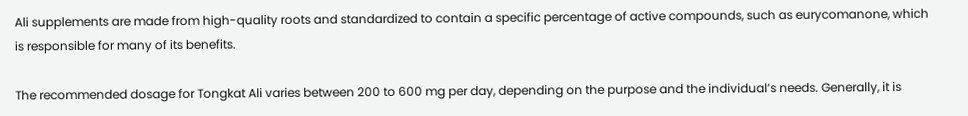Ali supplements are made from high-quality roots and standardized to contain a specific percentage of active compounds, such as eurycomanone, which is responsible for many of its benefits.

The recommended dosage for Tongkat Ali varies between 200 to 600 mg per day, depending on the purpose and the individual’s needs. Generally, it is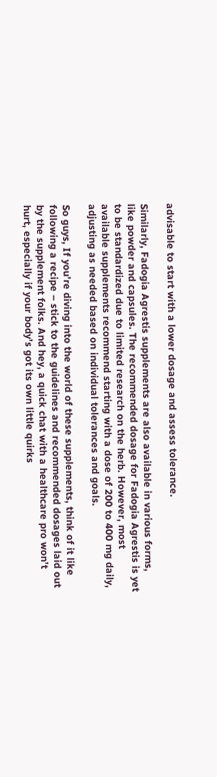advisable to start with a lower dosage and assess tolerance.

Similarly, Fadogia Agrestis supplements are also available in various forms, like powder and capsules. The recommended dosage for Fadogia Agrestis is yet to be standardized due to limited research on the herb. However, most available supplements recommend starting with a dose of 200 to 400 mg daily, adjusting as needed based on individual tolerances and goals.

So guys, If you’re diving into the world of these supplements, think of it like following a recipe – stick to the guidelines and recommended dosages laid out by the supplement folks. And hey, a quick chat with a healthcare pro won’t hurt, especially if your body’s got its own little quirks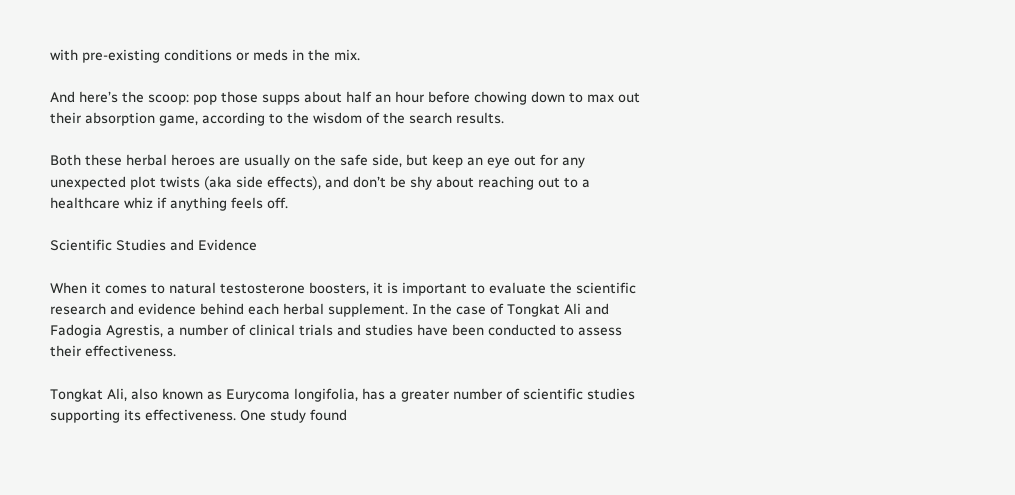with pre-existing conditions or meds in the mix.

And here’s the scoop: pop those supps about half an hour before chowing down to max out their absorption game, according to the wisdom of the search results.

Both these herbal heroes are usually on the safe side, but keep an eye out for any unexpected plot twists (aka side effects), and don’t be shy about reaching out to a healthcare whiz if anything feels off.

Scientific Studies and Evidence

When it comes to natural testosterone boosters, it is important to evaluate the scientific research and evidence behind each herbal supplement. In the case of Tongkat Ali and Fadogia Agrestis, a number of clinical trials and studies have been conducted to assess their effectiveness.

Tongkat Ali, also known as Eurycoma longifolia, has a greater number of scientific studies supporting its effectiveness. One study found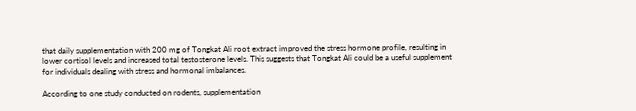that daily supplementation with 200 mg of Tongkat Ali root extract improved the stress hormone profile, resulting in lower cortisol levels and increased total testosterone levels. This suggests that Tongkat Ali could be a useful supplement for individuals dealing with stress and hormonal imbalances.

According to one study conducted on rodents, supplementation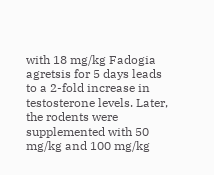with 18 mg/kg Fadogia agretsis for 5 days leads to a 2-fold increase in testosterone levels. Later, the rodents were supplemented with 50 mg/kg and 100 mg/kg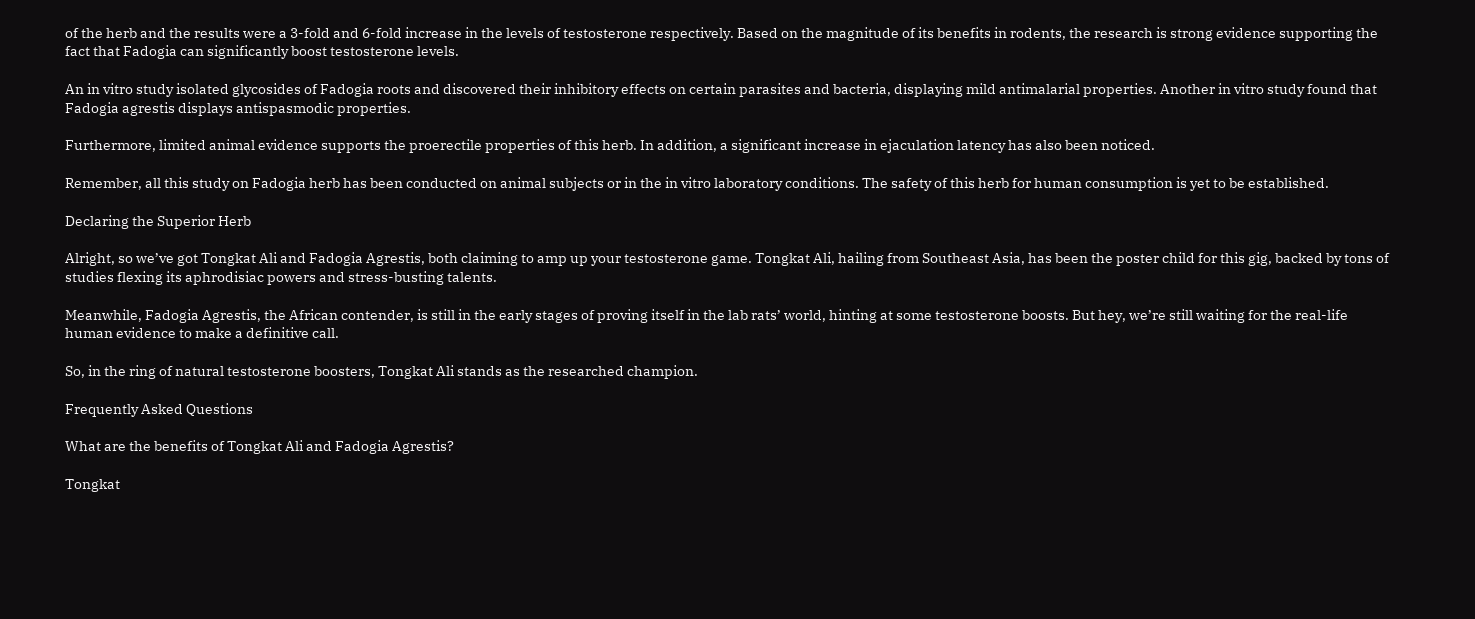of the herb and the results were a 3-fold and 6-fold increase in the levels of testosterone respectively. Based on the magnitude of its benefits in rodents, the research is strong evidence supporting the fact that Fadogia can significantly boost testosterone levels.

An in vitro study isolated glycosides of Fadogia roots and discovered their inhibitory effects on certain parasites and bacteria, displaying mild antimalarial properties. Another in vitro study found that Fadogia agrestis displays antispasmodic properties.

Furthermore, limited animal evidence supports the proerectile properties of this herb. In addition, a significant increase in ejaculation latency has also been noticed.

Remember, all this study on Fadogia herb has been conducted on animal subjects or in the in vitro laboratory conditions. The safety of this herb for human consumption is yet to be established.

Declaring the Superior Herb

Alright, so we’ve got Tongkat Ali and Fadogia Agrestis, both claiming to amp up your testosterone game. Tongkat Ali, hailing from Southeast Asia, has been the poster child for this gig, backed by tons of studies flexing its aphrodisiac powers and stress-busting talents.

Meanwhile, Fadogia Agrestis, the African contender, is still in the early stages of proving itself in the lab rats’ world, hinting at some testosterone boosts. But hey, we’re still waiting for the real-life human evidence to make a definitive call.

So, in the ring of natural testosterone boosters, Tongkat Ali stands as the researched champion.

Frequently Asked Questions

What are the benefits of Tongkat Ali and Fadogia Agrestis?

Tongkat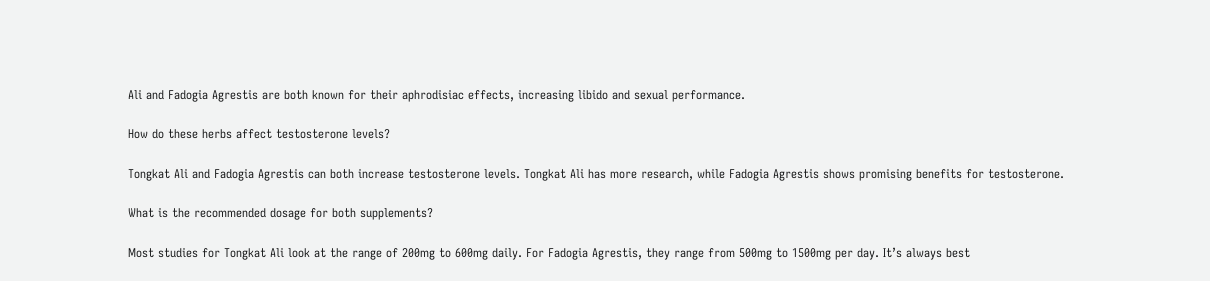Ali and Fadogia Agrestis are both known for their aphrodisiac effects, increasing libido and sexual performance.

How do these herbs affect testosterone levels?

Tongkat Ali and Fadogia Agrestis can both increase testosterone levels. Tongkat Ali has more research, while Fadogia Agrestis shows promising benefits for testosterone.

What is the recommended dosage for both supplements?

Most studies for Tongkat Ali look at the range of 200mg to 600mg daily. For Fadogia Agrestis, they range from 500mg to 1500mg per day. It’s always best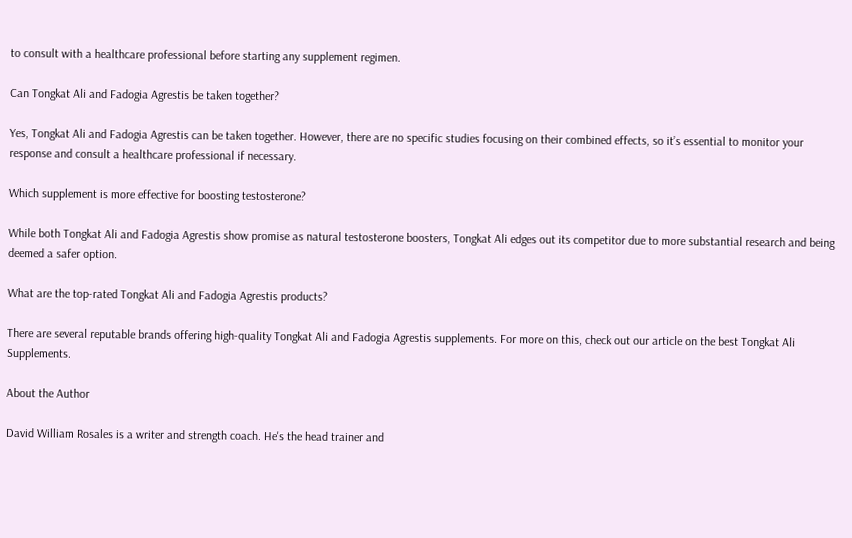to consult with a healthcare professional before starting any supplement regimen.

Can Tongkat Ali and Fadogia Agrestis be taken together?

Yes, Tongkat Ali and Fadogia Agrestis can be taken together. However, there are no specific studies focusing on their combined effects, so it’s essential to monitor your response and consult a healthcare professional if necessary.

Which supplement is more effective for boosting testosterone?

While both Tongkat Ali and Fadogia Agrestis show promise as natural testosterone boosters, Tongkat Ali edges out its competitor due to more substantial research and being deemed a safer option.

What are the top-rated Tongkat Ali and Fadogia Agrestis products?

There are several reputable brands offering high-quality Tongkat Ali and Fadogia Agrestis supplements. For more on this, check out our article on the best Tongkat Ali Supplements.

About the Author

David William Rosales is a writer and strength coach. He's the head trainer and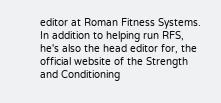editor at Roman Fitness Systems. In addition to helping run RFS, he's also the head editor for, the official website of the Strength and Conditioning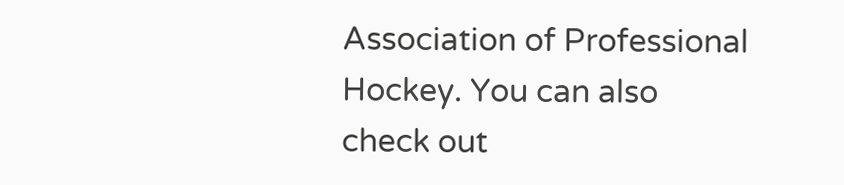Association of Professional Hockey. You can also check out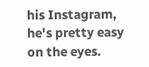his Instagram, he's pretty easy on the eyes.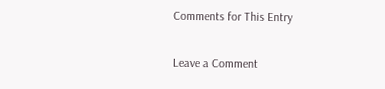Comments for This Entry

Leave a Comment